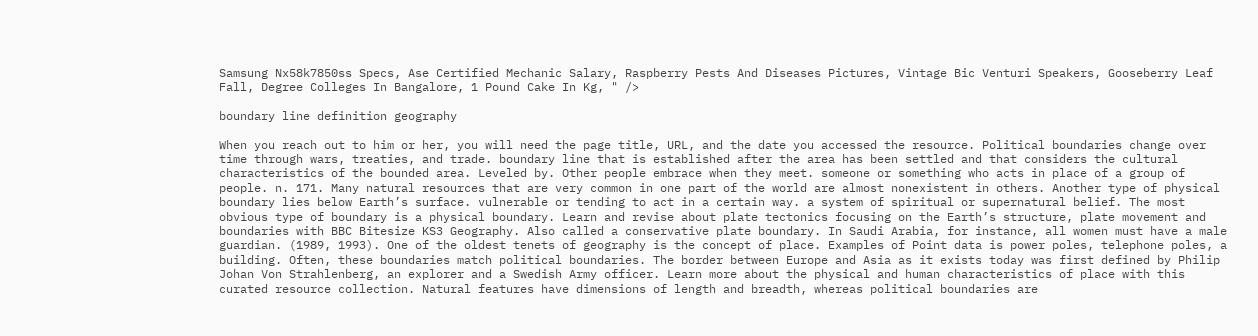Samsung Nx58k7850ss Specs, Ase Certified Mechanic Salary, Raspberry Pests And Diseases Pictures, Vintage Bic Venturi Speakers, Gooseberry Leaf Fall, Degree Colleges In Bangalore, 1 Pound Cake In Kg, " />

boundary line definition geography

When you reach out to him or her, you will need the page title, URL, and the date you accessed the resource. Political boundaries change over time through wars, treaties, and trade. boundary line that is established after the area has been settled and that considers the cultural characteristics of the bounded area. Leveled by. Other people embrace when they meet. someone or something who acts in place of a group of people. n. 171. Many natural resources that are very common in one part of the world are almost nonexistent in others. Another type of physical boundary lies below Earth’s surface. vulnerable or tending to act in a certain way. a system of spiritual or supernatural belief. The most obvious type of boundary is a physical boundary. Learn and revise about plate tectonics focusing on the Earth’s structure, plate movement and boundaries with BBC Bitesize KS3 Geography. Also called a conservative plate boundary. In Saudi Arabia, for instance, all women must have a male guardian. (1989, 1993). One of the oldest tenets of geography is the concept of place. Examples of Point data is power poles, telephone poles, a building. Often, these boundaries match political boundaries. The border between Europe and Asia as it exists today was first defined by Philip Johan Von Strahlenberg, an explorer and a Swedish Army officer. Learn more about the physical and human characteristics of place with this curated resource collection. Natural features have dimensions of length and breadth, whereas political boundaries are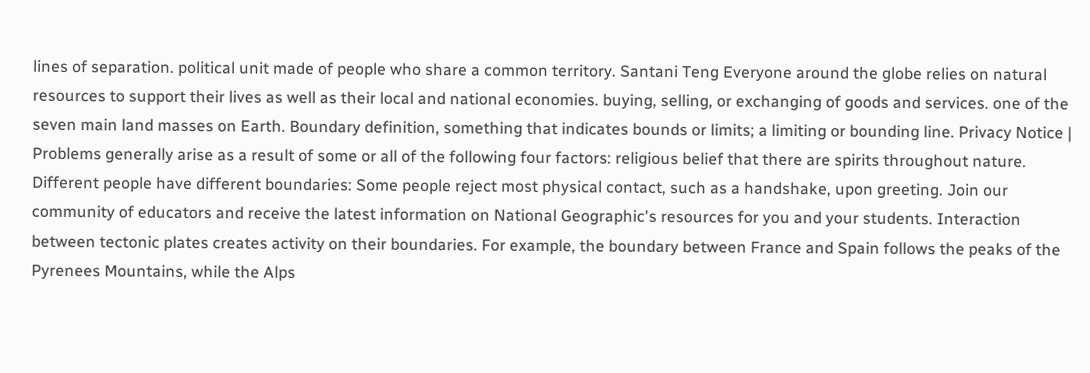lines of separation. political unit made of people who share a common territory. Santani Teng Everyone around the globe relies on natural resources to support their lives as well as their local and national economies. buying, selling, or exchanging of goods and services. one of the seven main land masses on Earth. Boundary definition, something that indicates bounds or limits; a limiting or bounding line. Privacy Notice |  Problems generally arise as a result of some or all of the following four factors: religious belief that there are spirits throughout nature. Different people have different boundaries: Some people reject most physical contact, such as a handshake, upon greeting. Join our community of educators and receive the latest information on National Geographic's resources for you and your students. Interaction between tectonic plates creates activity on their boundaries. For example, the boundary between France and Spain follows the peaks of the Pyrenees Mountains, while the Alps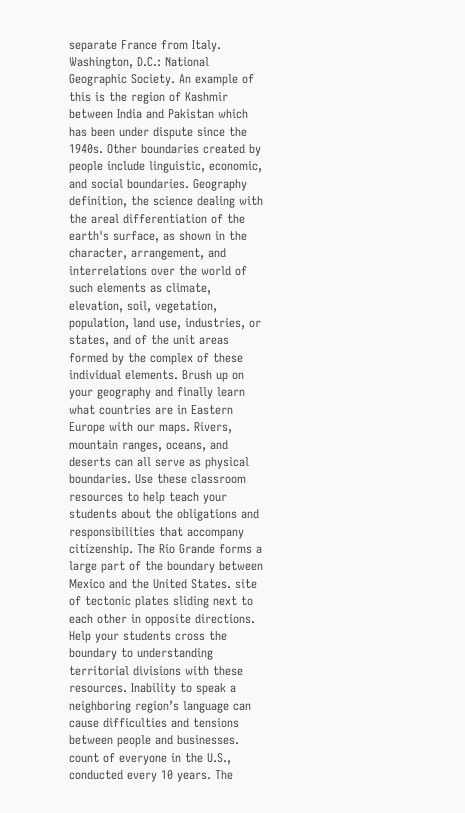separate France from Italy. Washington, D.C.: National Geographic Society. An example of this is the region of Kashmir between India and Pakistan which has been under dispute since the 1940s. Other boundaries created by people include linguistic, economic, and social boundaries. Geography definition, the science dealing with the areal differentiation of the earth's surface, as shown in the character, arrangement, and interrelations over the world of such elements as climate, elevation, soil, vegetation, population, land use, industries, or states, and of the unit areas formed by the complex of these individual elements. Brush up on your geography and finally learn what countries are in Eastern Europe with our maps. Rivers, mountain ranges, oceans, and deserts can all serve as physical boundaries. Use these classroom resources to help teach your students about the obligations and responsibilities that accompany citizenship. The Rio Grande forms a large part of the boundary between Mexico and the United States. site of tectonic plates sliding next to each other in opposite directions. Help your students cross the boundary to understanding territorial divisions with these resources. Inability to speak a neighboring region’s language can cause difficulties and tensions between people and businesses. count of everyone in the U.S., conducted every 10 years. The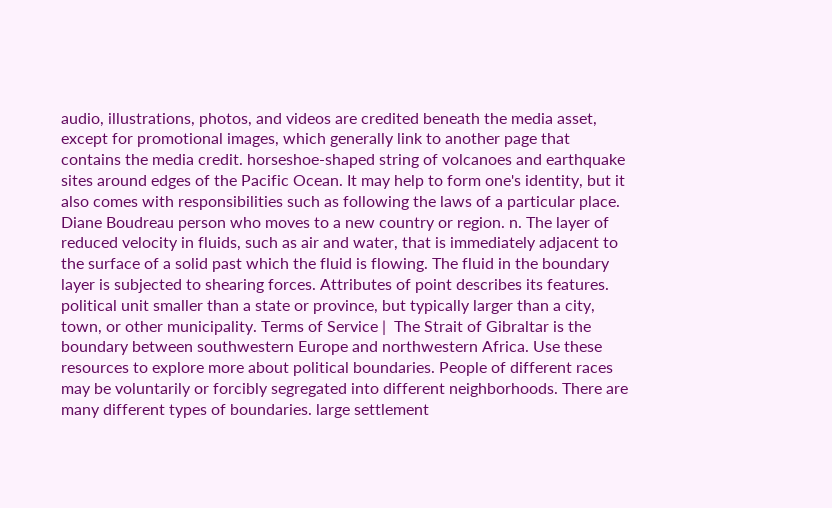audio, illustrations, photos, and videos are credited beneath the media asset, except for promotional images, which generally link to another page that contains the media credit. horseshoe-shaped string of volcanoes and earthquake sites around edges of the Pacific Ocean. It may help to form one's identity, but it also comes with responsibilities such as following the laws of a particular place. Diane Boudreau person who moves to a new country or region. n. The layer of reduced velocity in fluids, such as air and water, that is immediately adjacent to the surface of a solid past which the fluid is flowing. The fluid in the boundary layer is subjected to shearing forces. Attributes of point describes its features. political unit smaller than a state or province, but typically larger than a city, town, or other municipality. Terms of Service |  The Strait of Gibraltar is the boundary between southwestern Europe and northwestern Africa. Use these resources to explore more about political boundaries. People of different races may be voluntarily or forcibly segregated into different neighborhoods. There are many different types of boundaries. large settlement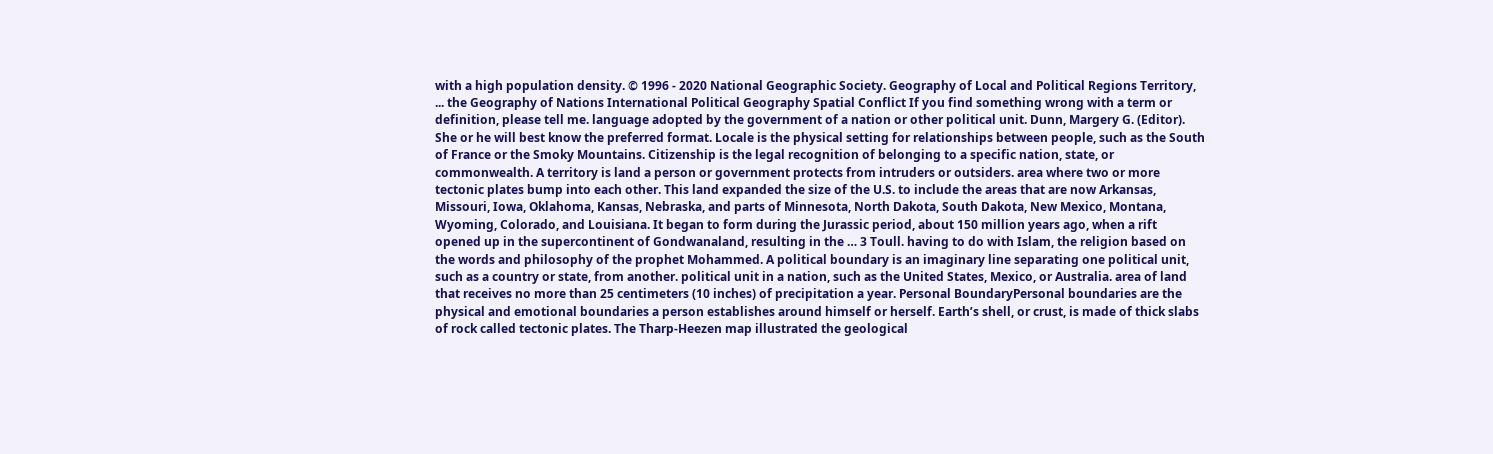with a high population density. © 1996 - 2020 National Geographic Society. Geography of Local and Political Regions Territory, ... the Geography of Nations International Political Geography Spatial Conflict If you find something wrong with a term or definition, please tell me. language adopted by the government of a nation or other political unit. Dunn, Margery G. (Editor). She or he will best know the preferred format. Locale is the physical setting for relationships between people, such as the South of France or the Smoky Mountains. Citizenship is the legal recognition of belonging to a specific nation, state, or commonwealth. A territory is land a person or government protects from intruders or outsiders. area where two or more tectonic plates bump into each other. This land expanded the size of the U.S. to include the areas that are now Arkansas, Missouri, Iowa, Oklahoma, Kansas, Nebraska, and parts of Minnesota, North Dakota, South Dakota, New Mexico, Montana, Wyoming, Colorado, and Louisiana. It began to form during the Jurassic period, about 150 million years ago, when a rift opened up in the supercontinent of Gondwanaland, resulting in the … 3 Toull. having to do with Islam, the religion based on the words and philosophy of the prophet Mohammed. A political boundary is an imaginary line separating one political unit, such as a country or state, from another. political unit in a nation, such as the United States, Mexico, or Australia. area of land that receives no more than 25 centimeters (10 inches) of precipitation a year. Personal BoundaryPersonal boundaries are the physical and emotional boundaries a person establishes around himself or herself. Earth’s shell, or crust, is made of thick slabs of rock called tectonic plates. The Tharp-Heezen map illustrated the geological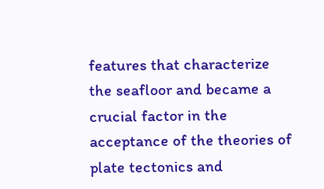features that characterize the seafloor and became a crucial factor in the acceptance of the theories of plate tectonics and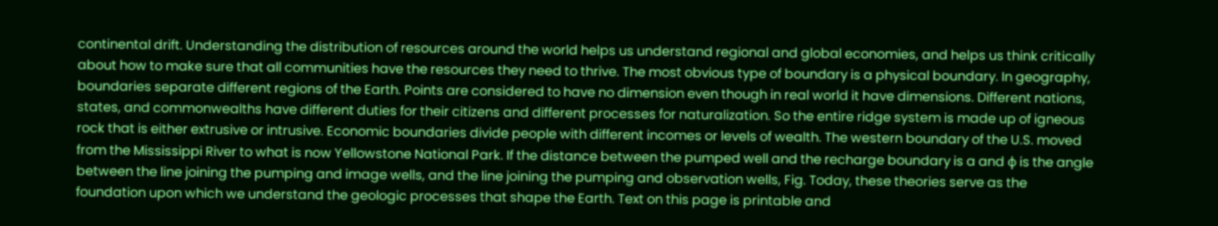continental drift. Understanding the distribution of resources around the world helps us understand regional and global economies, and helps us think critically about how to make sure that all communities have the resources they need to thrive. The most obvious type of boundary is a physical boundary. In geography, boundaries separate different regions of the Earth. Points are considered to have no dimension even though in real world it have dimensions. Different nations, states, and commonwealths have different duties for their citizens and different processes for naturalization. So the entire ridge system is made up of igneous rock that is either extrusive or intrusive. Economic boundaries divide people with different incomes or levels of wealth. The western boundary of the U.S. moved from the Mississippi River to what is now Yellowstone National Park. If the distance between the pumped well and the recharge boundary is a and ɸ is the angle between the line joining the pumping and image wells, and the line joining the pumping and observation wells, Fig. Today, these theories serve as the foundation upon which we understand the geologic processes that shape the Earth. Text on this page is printable and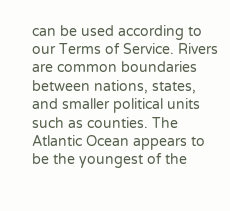can be used according to our Terms of Service. Rivers are common boundaries between nations, states, and smaller political units such as counties. The Atlantic Ocean appears to be the youngest of the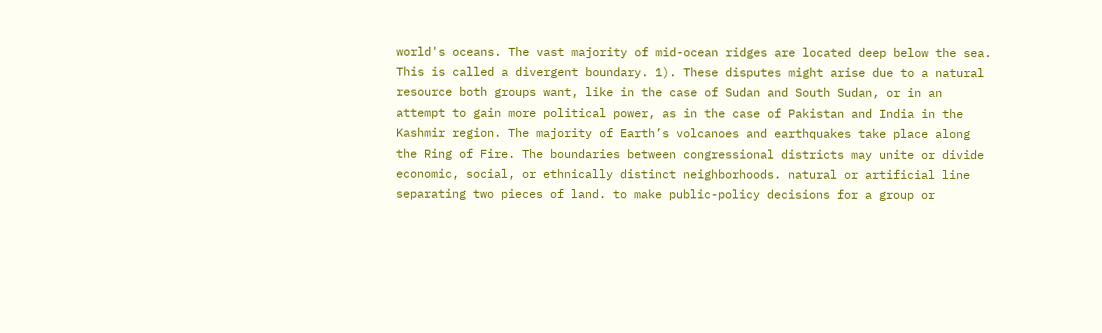world's oceans. The vast majority of mid-ocean ridges are located deep below the sea. This is called a divergent boundary. 1). These disputes might arise due to a natural resource both groups want, like in the case of Sudan and South Sudan, or in an attempt to gain more political power, as in the case of Pakistan and India in the Kashmir region. The majority of Earth’s volcanoes and earthquakes take place along the Ring of Fire. The boundaries between congressional districts may unite or divide economic, social, or ethnically distinct neighborhoods. natural or artificial line separating two pieces of land. to make public-policy decisions for a group or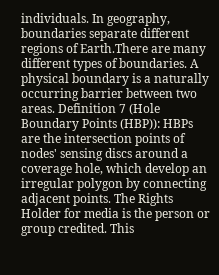individuals. In geography, boundaries separate different regions of Earth.There are many different types of boundaries. A physical boundary is a naturally occurring barrier between two areas. Definition 7 (Hole Boundary Points (HBP)): HBPs are the intersection points of nodes' sensing discs around a coverage hole, which develop an irregular polygon by connecting adjacent points. The Rights Holder for media is the person or group credited. This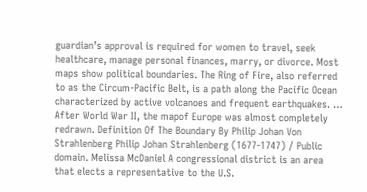guardian’s approval is required for women to travel, seek healthcare, manage personal finances, marry, or divorce. Most maps show political boundaries. The Ring of Fire, also referred to as the Circum-Pacific Belt, is a path along the Pacific Ocean characterized by active volcanoes and frequent earthquakes. … After World War II, the mapof Europe was almost completely redrawn. Definition Of The Boundary By Philip Johan Von Strahlenberg Philip Johan Strahlenberg (1677-1747) / Public domain. Melissa McDaniel A congressional district is an area that elects a representative to the U.S.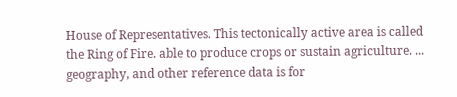House of Representatives. This tectonically active area is called the Ring of Fire. able to produce crops or sustain agriculture. ... geography, and other reference data is for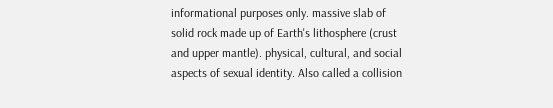informational purposes only. massive slab of solid rock made up of Earth's lithosphere (crust and upper mantle). physical, cultural, and social aspects of sexual identity. Also called a collision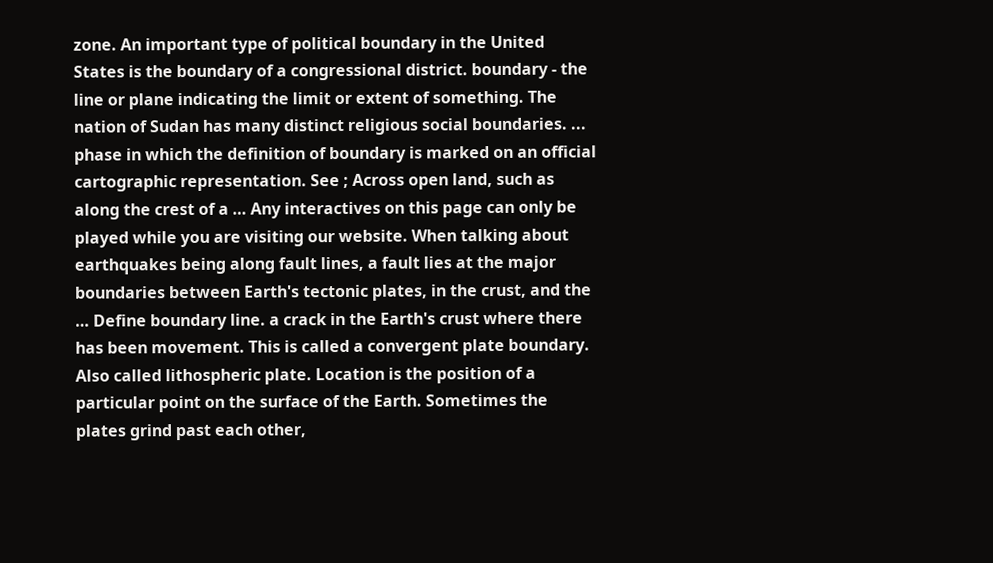zone. An important type of political boundary in the United States is the boundary of a congressional district. boundary - the line or plane indicating the limit or extent of something. The nation of Sudan has many distinct religious social boundaries. ... phase in which the definition of boundary is marked on an official cartographic representation. See ; Across open land, such as along the crest of a … Any interactives on this page can only be played while you are visiting our website. When talking about earthquakes being along fault lines, a fault lies at the major boundaries between Earth's tectonic plates, in the crust, and the … Define boundary line. a crack in the Earth's crust where there has been movement. This is called a convergent plate boundary. Also called lithospheric plate. Location is the position of a particular point on the surface of the Earth. Sometimes the plates grind past each other,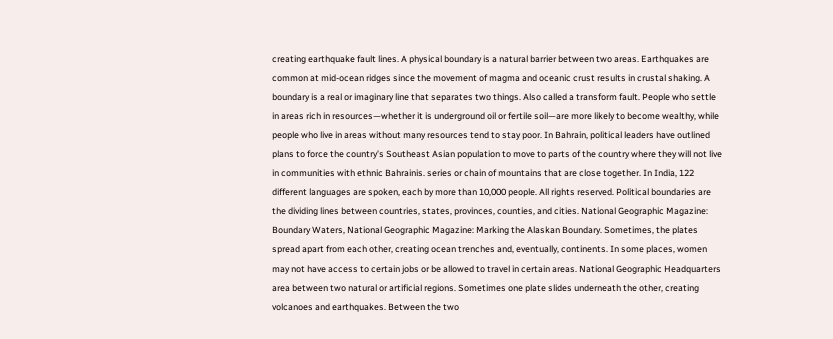creating earthquake fault lines. A physical boundary is a natural barrier between two areas. Earthquakes are common at mid-ocean ridges since the movement of magma and oceanic crust results in crustal shaking. A boundary is a real or imaginary line that separates two things. Also called a transform fault. People who settle in areas rich in resources—whether it is underground oil or fertile soil—are more likely to become wealthy, while people who live in areas without many resources tend to stay poor. In Bahrain, political leaders have outlined plans to force the country’s Southeast Asian population to move to parts of the country where they will not live in communities with ethnic Bahrainis. series or chain of mountains that are close together. In India, 122 different languages are spoken, each by more than 10,000 people. All rights reserved. Political boundaries are the dividing lines between countries, states, provinces, counties, and cities. National Geographic Magazine: Boundary Waters, National Geographic Magazine: Marking the Alaskan Boundary. Sometimes, the plates spread apart from each other, creating ocean trenches and, eventually, continents. In some places, women may not have access to certain jobs or be allowed to travel in certain areas. National Geographic Headquarters area between two natural or artificial regions. Sometimes one plate slides underneath the other, creating volcanoes and earthquakes. Between the two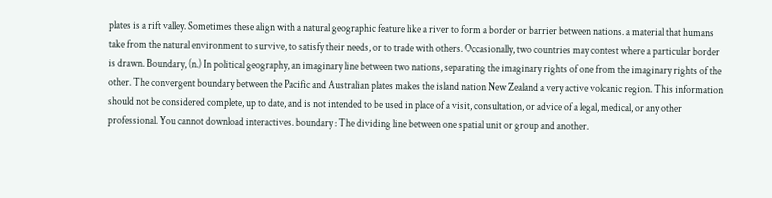plates is a rift valley. Sometimes these align with a natural geographic feature like a river to form a border or barrier between nations. a material that humans take from the natural environment to survive, to satisfy their needs, or to trade with others. Occasionally, two countries may contest where a particular border is drawn. Boundary, (n.) In political geography, an imaginary line between two nations, separating the imaginary rights of one from the imaginary rights of the other. The convergent boundary between the Pacific and Australian plates makes the island nation New Zealand a very active volcanic region. This information should not be considered complete, up to date, and is not intended to be used in place of a visit, consultation, or advice of a legal, medical, or any other professional. You cannot download interactives. boundary : The dividing line between one spatial unit or group and another.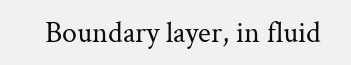Boundary layer, in fluid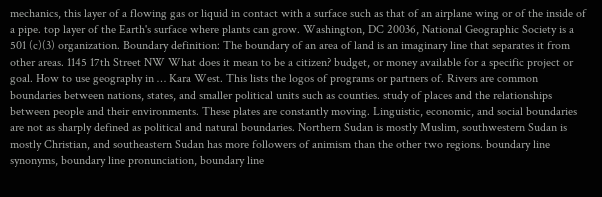mechanics, this layer of a flowing gas or liquid in contact with a surface such as that of an airplane wing or of the inside of a pipe. top layer of the Earth's surface where plants can grow. Washington, DC 20036, National Geographic Society is a 501 (c)(3) organization. Boundary definition: The boundary of an area of land is an imaginary line that separates it from other areas. 1145 17th Street NW What does it mean to be a citizen? budget, or money available for a specific project or goal. How to use geography in … Kara West. This lists the logos of programs or partners of. Rivers are common boundaries between nations, states, and smaller political units such as counties. study of places and the relationships between people and their environments. These plates are constantly moving. Linguistic, economic, and social boundaries are not as sharply defined as political and natural boundaries. Northern Sudan is mostly Muslim, southwestern Sudan is mostly Christian, and southeastern Sudan has more followers of animism than the other two regions. boundary line synonyms, boundary line pronunciation, boundary line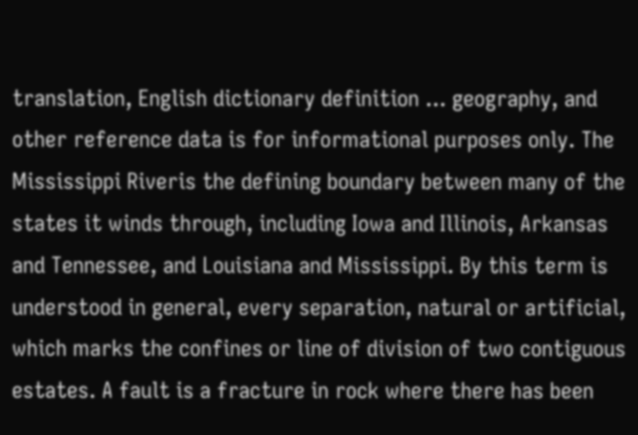translation, English dictionary definition ... geography, and other reference data is for informational purposes only. The Mississippi Riveris the defining boundary between many of the states it winds through, including Iowa and Illinois, Arkansas and Tennessee, and Louisiana and Mississippi. By this term is understood in general, every separation, natural or artificial, which marks the confines or line of division of two contiguous estates. A fault is a fracture in rock where there has been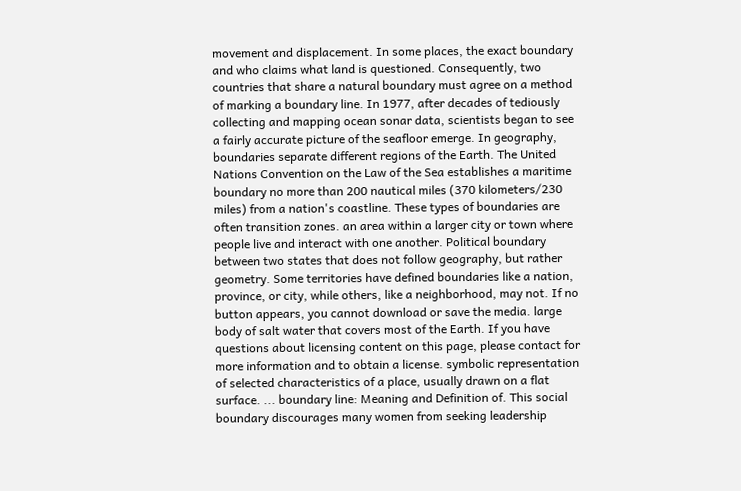movement and displacement. In some places, the exact boundary and who claims what land is questioned. Consequently, two countries that share a natural boundary must agree on a method of marking a boundary line. In 1977, after decades of tediously collecting and mapping ocean sonar data, scientists began to see a fairly accurate picture of the seafloor emerge. In geography, boundaries separate different regions of the Earth. The United Nations Convention on the Law of the Sea establishes a maritime boundary no more than 200 nautical miles (370 kilometers/230 miles) from a nation's coastline. These types of boundaries are often transition zones. an area within a larger city or town where people live and interact with one another. Political boundary between two states that does not follow geography, but rather geometry. Some territories have defined boundaries like a nation, province, or city, while others, like a neighborhood, may not. If no button appears, you cannot download or save the media. large body of salt water that covers most of the Earth. If you have questions about licensing content on this page, please contact for more information and to obtain a license. symbolic representation of selected characteristics of a place, usually drawn on a flat surface. ... boundary line: Meaning and Definition of. This social boundary discourages many women from seeking leadership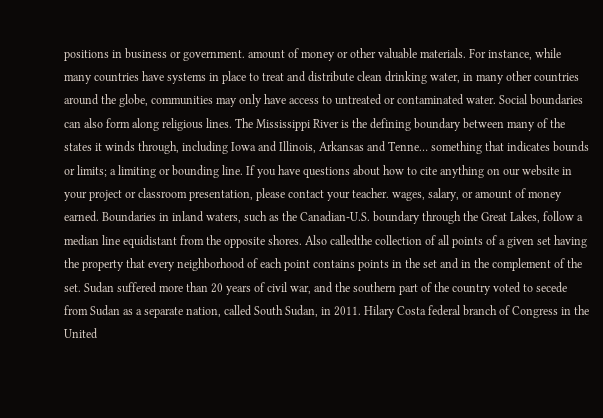positions in business or government. amount of money or other valuable materials. For instance, while many countries have systems in place to treat and distribute clean drinking water, in many other countries around the globe, communities may only have access to untreated or contaminated water. Social boundaries can also form along religious lines. The Mississippi River is the defining boundary between many of the states it winds through, including Iowa and Illinois, Arkansas and Tenne… something that indicates bounds or limits; a limiting or bounding line. If you have questions about how to cite anything on our website in your project or classroom presentation, please contact your teacher. wages, salary, or amount of money earned. Boundaries in inland waters, such as the Canadian-U.S. boundary through the Great Lakes, follow a median line equidistant from the opposite shores. Also calledthe collection of all points of a given set having the property that every neighborhood of each point contains points in the set and in the complement of the set. Sudan suffered more than 20 years of civil war, and the southern part of the country voted to secede from Sudan as a separate nation, called South Sudan, in 2011. Hilary Costa federal branch of Congress in the United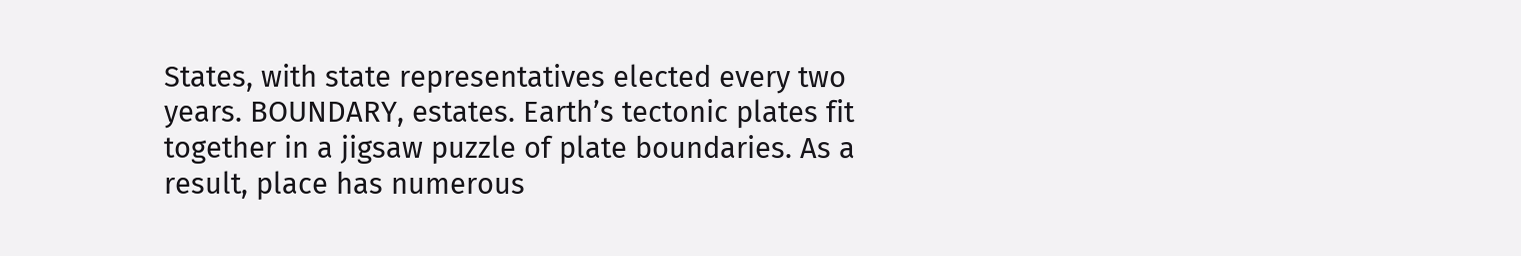States, with state representatives elected every two years. BOUNDARY, estates. Earth’s tectonic plates fit together in a jigsaw puzzle of plate boundaries. As a result, place has numerous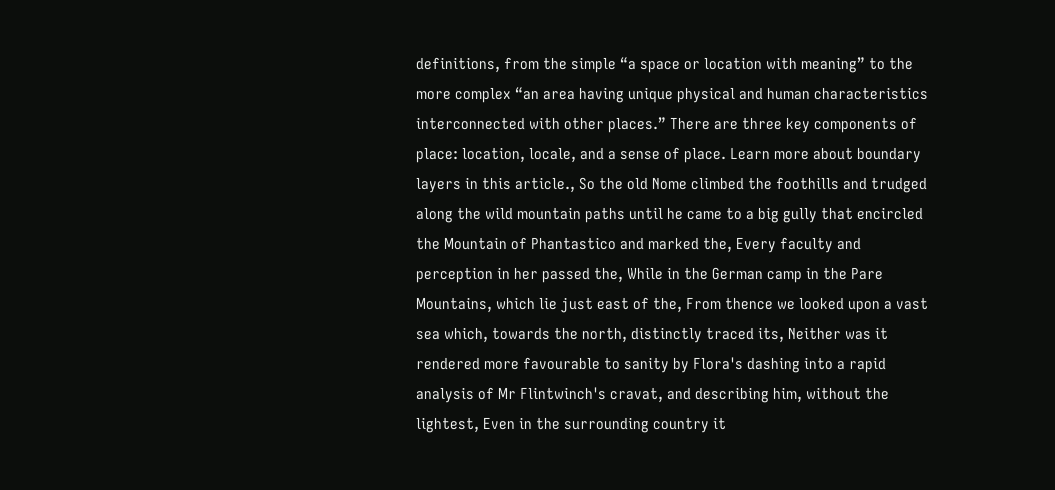definitions, from the simple “a space or location with meaning” to the more complex “an area having unique physical and human characteristics interconnected with other places.” There are three key components of place: location, locale, and a sense of place. Learn more about boundary layers in this article., So the old Nome climbed the foothills and trudged along the wild mountain paths until he came to a big gully that encircled the Mountain of Phantastico and marked the, Every faculty and perception in her passed the, While in the German camp in the Pare Mountains, which lie just east of the, From thence we looked upon a vast sea which, towards the north, distinctly traced its, Neither was it rendered more favourable to sanity by Flora's dashing into a rapid analysis of Mr Flintwinch's cravat, and describing him, without the lightest, Even in the surrounding country it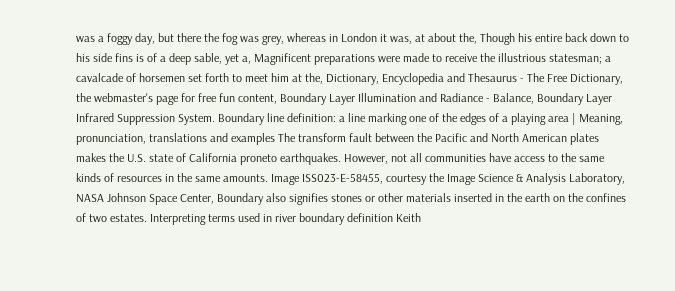was a foggy day, but there the fog was grey, whereas in London it was, at about the, Though his entire back down to his side fins is of a deep sable, yet a, Magnificent preparations were made to receive the illustrious statesman; a cavalcade of horsemen set forth to meet him at the, Dictionary, Encyclopedia and Thesaurus - The Free Dictionary, the webmaster's page for free fun content, Boundary Layer Illumination and Radiance - Balance, Boundary Layer Infrared Suppression System. Boundary line definition: a line marking one of the edges of a playing area | Meaning, pronunciation, translations and examples The transform fault between the Pacific and North American plates makes the U.S. state of California proneto earthquakes. However, not all communities have access to the same kinds of resources in the same amounts. Image ISS023-E-58455, courtesy the Image Science & Analysis Laboratory, NASA Johnson Space Center, Boundary also signifies stones or other materials inserted in the earth on the confines of two estates. Interpreting terms used in river boundary definition Keith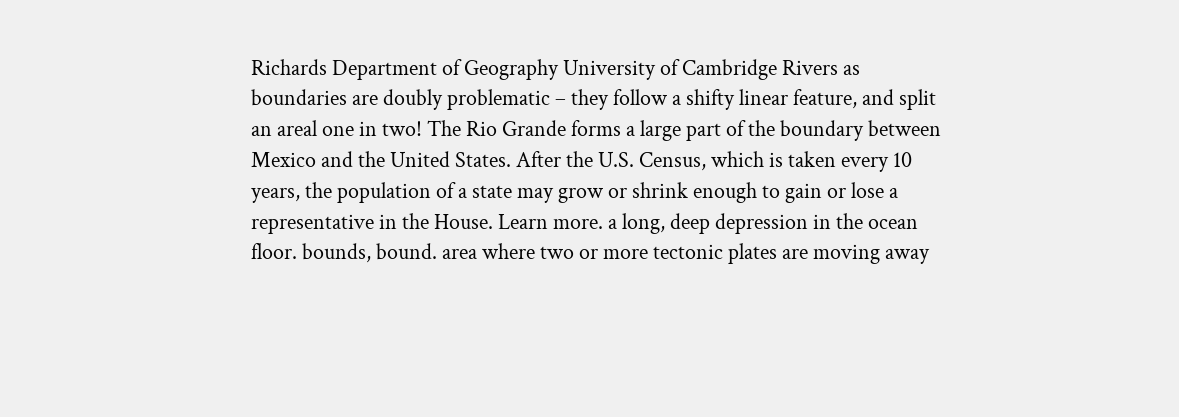Richards Department of Geography University of Cambridge Rivers as boundaries are doubly problematic – they follow a shifty linear feature, and split an areal one in two! The Rio Grande forms a large part of the boundary between Mexico and the United States. After the U.S. Census, which is taken every 10 years, the population of a state may grow or shrink enough to gain or lose a representative in the House. Learn more. a long, deep depression in the ocean floor. bounds, bound. area where two or more tectonic plates are moving away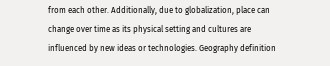from each other. Additionally, due to globalization, place can change over time as its physical setting and cultures are influenced by new ideas or technologies. Geography definition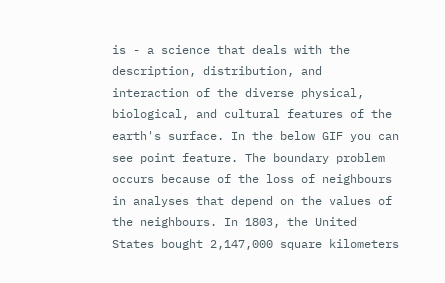is - a science that deals with the description, distribution, and interaction of the diverse physical, biological, and cultural features of the earth's surface. In the below GIF you can see point feature. The boundary problem occurs because of the loss of neighbours in analyses that depend on the values of the neighbours. In 1803, the United States bought 2,147,000 square kilometers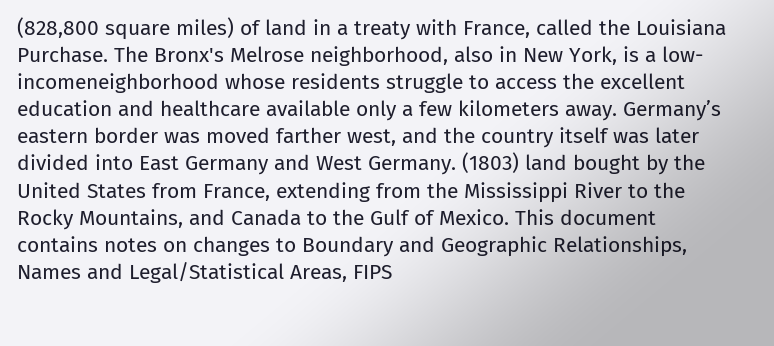(828,800 square miles) of land in a treaty with France, called the Louisiana Purchase. The Bronx's Melrose neighborhood, also in New York, is a low-incomeneighborhood whose residents struggle to access the excellent education and healthcare available only a few kilometers away. Germany’s eastern border was moved farther west, and the country itself was later divided into East Germany and West Germany. (1803) land bought by the United States from France, extending from the Mississippi River to the Rocky Mountains, and Canada to the Gulf of Mexico. This document contains notes on changes to Boundary and Geographic Relationships, Names and Legal/Statistical Areas, FIPS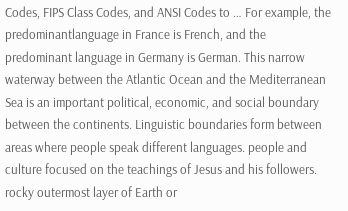Codes, FIPS Class Codes, and ANSI Codes to … For example, the predominantlanguage in France is French, and the predominant language in Germany is German. This narrow waterway between the Atlantic Ocean and the Mediterranean Sea is an important political, economic, and social boundary between the continents. Linguistic boundaries form between areas where people speak different languages. people and culture focused on the teachings of Jesus and his followers. rocky outermost layer of Earth or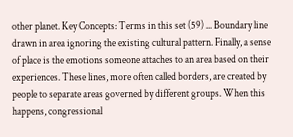other planet. Key Concepts: Terms in this set (59) ... Boundary line drawn in area ignoring the existing cultural pattern. Finally, a sense of place is the emotions someone attaches to an area based on their experiences. These lines, more often called borders, are created by people to separate areas governed by different groups. When this happens, congressional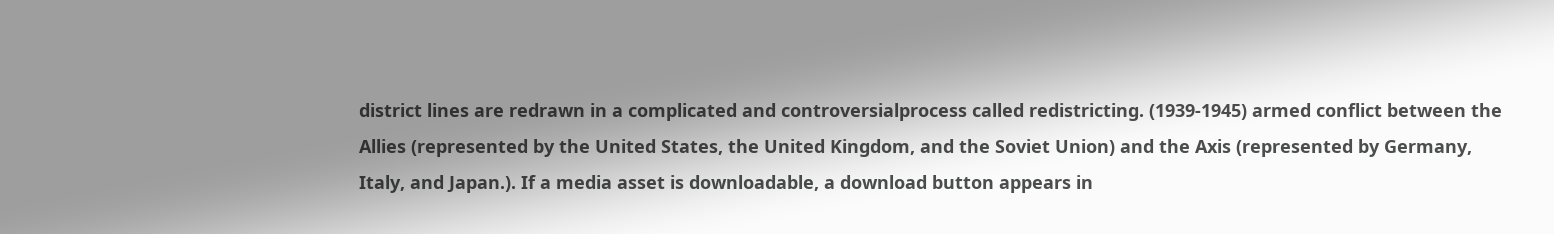district lines are redrawn in a complicated and controversialprocess called redistricting. (1939-1945) armed conflict between the Allies (represented by the United States, the United Kingdom, and the Soviet Union) and the Axis (represented by Germany, Italy, and Japan.). If a media asset is downloadable, a download button appears in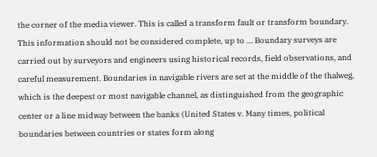the corner of the media viewer. This is called a transform fault or transform boundary. This information should not be considered complete, up to … Boundary surveys are carried out by surveyors and engineers using historical records, field observations, and careful measurement. Boundaries in navigable rivers are set at the middle of the thalweg, which is the deepest or most navigable channel, as distinguished from the geographic center or a line midway between the banks (United States v. Many times, political boundaries between countries or states form along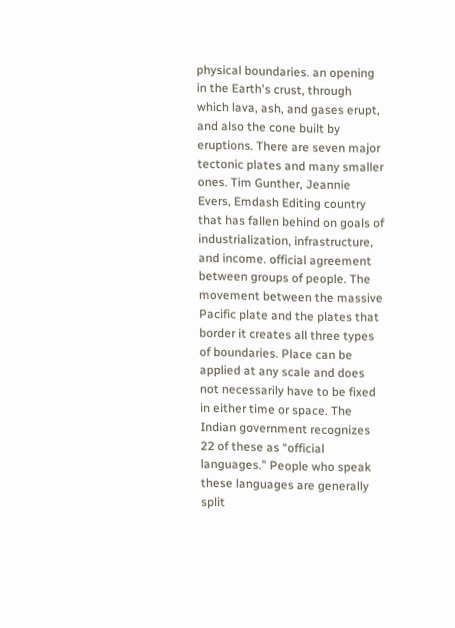physical boundaries. an opening in the Earth's crust, through which lava, ash, and gases erupt, and also the cone built by eruptions. There are seven major tectonic plates and many smaller ones. Tim Gunther, Jeannie Evers, Emdash Editing country that has fallen behind on goals of industrialization, infrastructure, and income. official agreement between groups of people. The movement between the massive Pacific plate and the plates that border it creates all three types of boundaries. Place can be applied at any scale and does not necessarily have to be fixed in either time or space. The Indian government recognizes 22 of these as “official languages.” People who speak these languages are generally split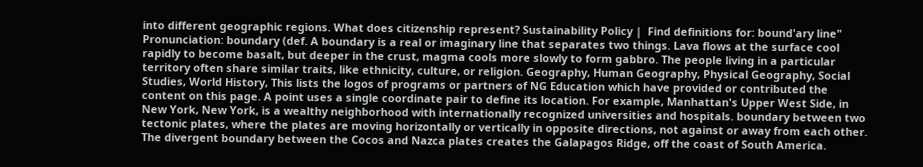into different geographic regions. What does citizenship represent? Sustainability Policy |  Find definitions for: bound'ary line" Pronunciation: boundary (def. A boundary is a real or imaginary line that separates two things. Lava flows at the surface cool rapidly to become basalt, but deeper in the crust, magma cools more slowly to form gabbro. The people living in a particular territory often share similar traits, like ethnicity, culture, or religion. Geography, Human Geography, Physical Geography, Social Studies, World History, This lists the logos of programs or partners of NG Education which have provided or contributed the content on this page. A point uses a single coordinate pair to define its location. For example, Manhattan's Upper West Side, in New York, New York, is a wealthy neighborhood with internationally recognized universities and hospitals. boundary between two tectonic plates, where the plates are moving horizontally or vertically in opposite directions, not against or away from each other. The divergent boundary between the Cocos and Nazca plates creates the Galapagos Ridge, off the coast of South America.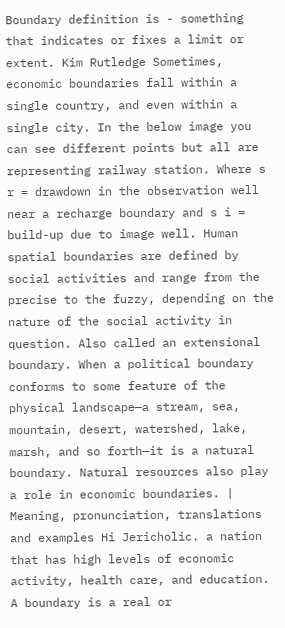Boundary definition is - something that indicates or fixes a limit or extent. Kim Rutledge Sometimes, economic boundaries fall within a single country, and even within a single city. In the below image you can see different points but all are representing railway station. Where s r = drawdown in the observation well near a recharge boundary and s i = build-up due to image well. Human spatial boundaries are defined by social activities and range from the precise to the fuzzy, depending on the nature of the social activity in question. Also called an extensional boundary. When a political boundary conforms to some feature of the physical landscape—a stream, sea, mountain, desert, watershed, lake, marsh, and so forth—it is a natural boundary. Natural resources also play a role in economic boundaries. | Meaning, pronunciation, translations and examples Hi Jericholic. a nation that has high levels of economic activity, health care, and education. A boundary is a real or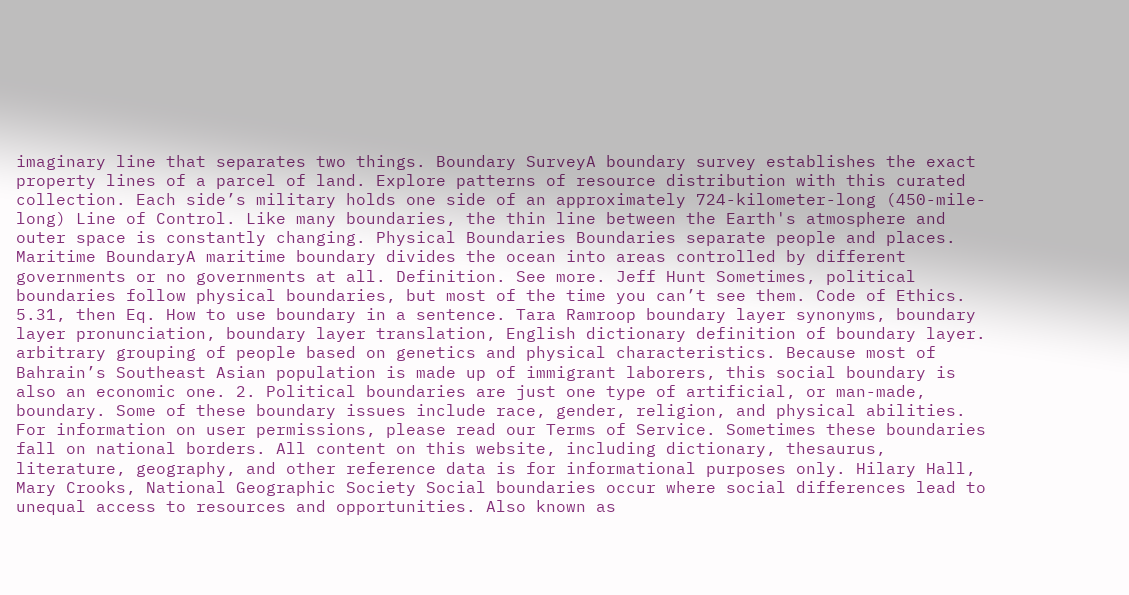imaginary line that separates two things. Boundary SurveyA boundary survey establishes the exact property lines of a parcel of land. Explore patterns of resource distribution with this curated collection. Each side’s military holds one side of an approximately 724-kilometer-long (450-mile-long) Line of Control. Like many boundaries, the thin line between the Earth's atmosphere and outer space is constantly changing. Physical Boundaries Boundaries separate people and places. Maritime BoundaryA maritime boundary divides the ocean into areas controlled by different governments or no governments at all. Definition. See more. Jeff Hunt Sometimes, political boundaries follow physical boundaries, but most of the time you can’t see them. Code of Ethics. 5.31, then Eq. How to use boundary in a sentence. Tara Ramroop boundary layer synonyms, boundary layer pronunciation, boundary layer translation, English dictionary definition of boundary layer. arbitrary grouping of people based on genetics and physical characteristics. Because most of Bahrain’s Southeast Asian population is made up of immigrant laborers, this social boundary is also an economic one. 2. Political boundaries are just one type of artificial, or man-made, boundary. Some of these boundary issues include race, gender, religion, and physical abilities. For information on user permissions, please read our Terms of Service. Sometimes these boundaries fall on national borders. All content on this website, including dictionary, thesaurus, literature, geography, and other reference data is for informational purposes only. Hilary Hall, Mary Crooks, National Geographic Society Social boundaries occur where social differences lead to unequal access to resources and opportunities. Also known as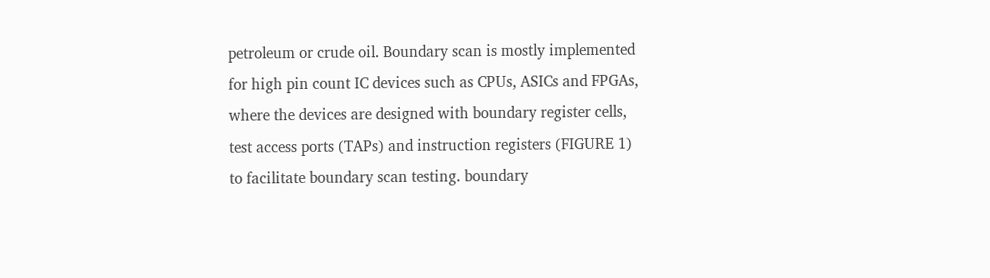petroleum or crude oil. Boundary scan is mostly implemented for high pin count IC devices such as CPUs, ASICs and FPGAs, where the devices are designed with boundary register cells, test access ports (TAPs) and instruction registers (FIGURE 1) to facilitate boundary scan testing. boundary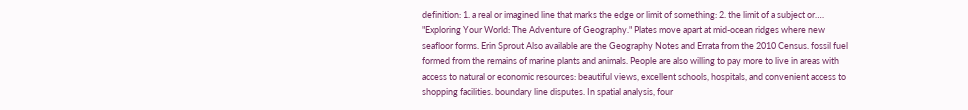definition: 1. a real or imagined line that marks the edge or limit of something: 2. the limit of a subject or…. "Exploring Your World: The Adventure of Geography." Plates move apart at mid-ocean ridges where new seafloor forms. Erin Sprout Also available are the Geography Notes and Errata from the 2010 Census. fossil fuel formed from the remains of marine plants and animals. People are also willing to pay more to live in areas with access to natural or economic resources: beautiful views, excellent schools, hospitals, and convenient access to shopping facilities. boundary line disputes. In spatial analysis, four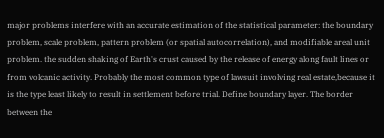major problems interfere with an accurate estimation of the statistical parameter: the boundary problem, scale problem, pattern problem (or spatial autocorrelation), and modifiable areal unit problem. the sudden shaking of Earth's crust caused by the release of energy along fault lines or from volcanic activity. Probably the most common type of lawsuit involving real estate,because it is the type least likely to result in settlement before trial. Define boundary layer. The border between the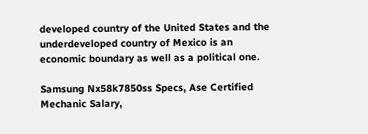developed country of the United States and the underdeveloped country of Mexico is an economic boundary as well as a political one.

Samsung Nx58k7850ss Specs, Ase Certified Mechanic Salary,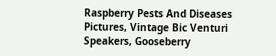Raspberry Pests And Diseases Pictures, Vintage Bic Venturi Speakers, Gooseberry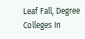Leaf Fall, Degree Colleges In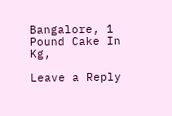Bangalore, 1 Pound Cake In Kg,

Leave a Reply